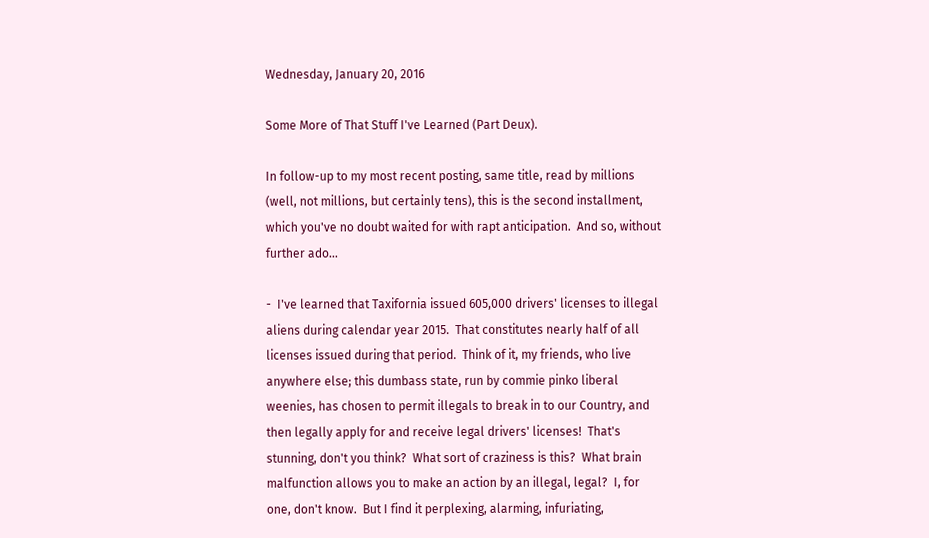Wednesday, January 20, 2016

Some More of That Stuff I've Learned (Part Deux).

In follow-up to my most recent posting, same title, read by millions (well, not millions, but certainly tens), this is the second installment, which you've no doubt waited for with rapt anticipation.  And so, without further ado...

-  I've learned that Taxifornia issued 605,000 drivers' licenses to illegal aliens during calendar year 2015.  That constitutes nearly half of all licenses issued during that period.  Think of it, my friends, who live anywhere else; this dumbass state, run by commie pinko liberal weenies, has chosen to permit illegals to break in to our Country, and then legally apply for and receive legal drivers' licenses!  That's stunning, don't you think?  What sort of craziness is this?  What brain malfunction allows you to make an action by an illegal, legal?  I, for one, don't know.  But I find it perplexing, alarming, infuriating,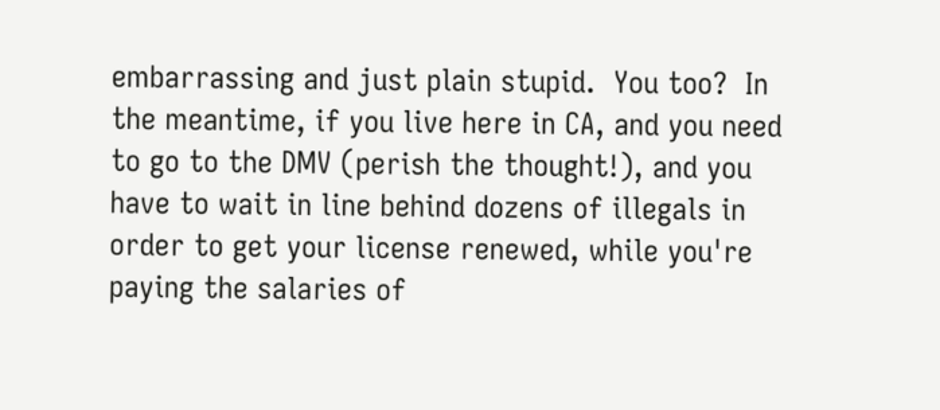embarrassing and just plain stupid.  You too?  In the meantime, if you live here in CA, and you need to go to the DMV (perish the thought!), and you have to wait in line behind dozens of illegals in order to get your license renewed, while you're paying the salaries of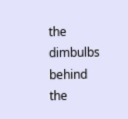the dimbulbs behind the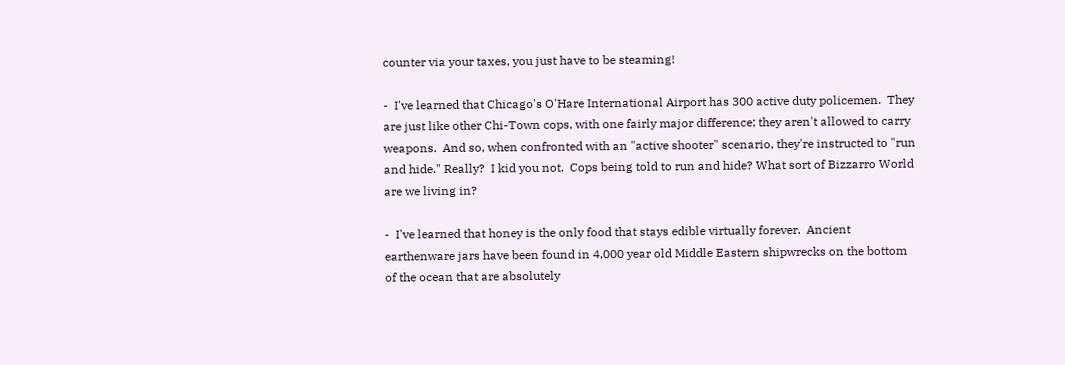counter via your taxes, you just have to be steaming!

-  I've learned that Chicago's O'Hare International Airport has 300 active duty policemen.  They are just like other Chi-Town cops, with one fairly major difference; they aren't allowed to carry weapons.  And so, when confronted with an "active shooter" scenario, they're instructed to "run and hide." Really?  I kid you not.  Cops being told to run and hide? What sort of Bizzarro World are we living in?

-  I've learned that honey is the only food that stays edible virtually forever.  Ancient earthenware jars have been found in 4,000 year old Middle Eastern shipwrecks on the bottom of the ocean that are absolutely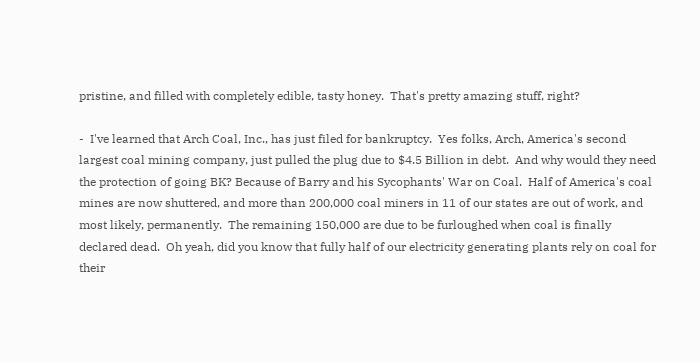pristine, and filled with completely edible, tasty honey.  That's pretty amazing stuff, right?

-  I've learned that Arch Coal, Inc., has just filed for bankruptcy.  Yes folks, Arch, America's second largest coal mining company, just pulled the plug due to $4.5 Billion in debt.  And why would they need the protection of going BK? Because of Barry and his Sycophants' War on Coal.  Half of America's coal mines are now shuttered, and more than 200,000 coal miners in 11 of our states are out of work, and most likely, permanently.  The remaining 150,000 are due to be furloughed when coal is finally declared dead.  Oh yeah, did you know that fully half of our electricity generating plants rely on coal for their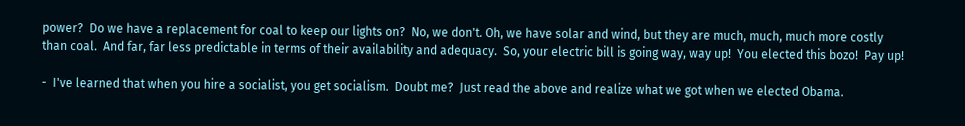power?  Do we have a replacement for coal to keep our lights on?  No, we don't. Oh, we have solar and wind, but they are much, much, much more costly than coal.  And far, far less predictable in terms of their availability and adequacy.  So, your electric bill is going way, way up!  You elected this bozo!  Pay up!

-  I've learned that when you hire a socialist, you get socialism.  Doubt me?  Just read the above and realize what we got when we elected Obama.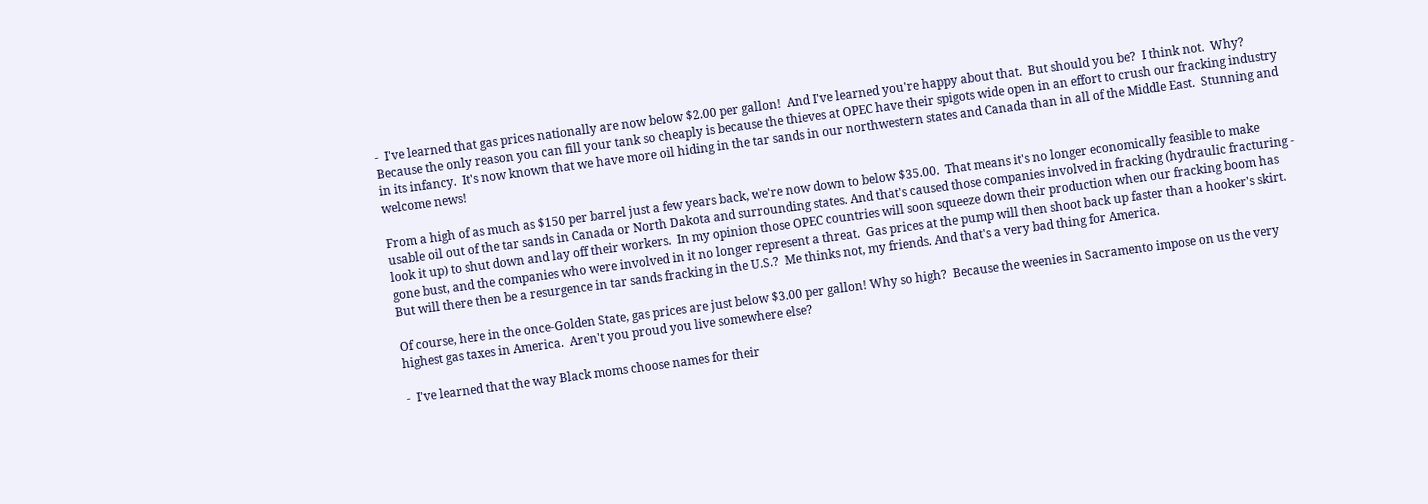-  I've learned that gas prices nationally are now below $2.00 per gallon!  And I've learned you're happy about that.  But should you be?  I think not.  Why?  Because the only reason you can fill your tank so cheaply is because the thieves at OPEC have their spigots wide open in an effort to crush our fracking industry in its infancy.  It's now known that we have more oil hiding in the tar sands in our northwestern states and Canada than in all of the Middle East.  Stunning and welcome news!

From a high of as much as $150 per barrel just a few years back, we're now down to below $35.00.  That means it's no longer economically feasible to make usable oil out of the tar sands in Canada or North Dakota and surrounding states. And that's caused those companies involved in fracking (hydraulic fracturing - look it up) to shut down and lay off their workers.  In my opinion those OPEC countries will soon squeeze down their production when our fracking boom has gone bust, and the companies who were involved in it no longer represent a threat.  Gas prices at the pump will then shoot back up faster than a hooker's skirt.  But will there then be a resurgence in tar sands fracking in the U.S.?  Me thinks not, my friends. And that's a very bad thing for America.

Of course, here in the once-Golden State, gas prices are just below $3.00 per gallon! Why so high?  Because the weenies in Sacramento impose on us the very highest gas taxes in America.  Aren't you proud you live somewhere else?

-  I've learned that the way Black moms choose names for their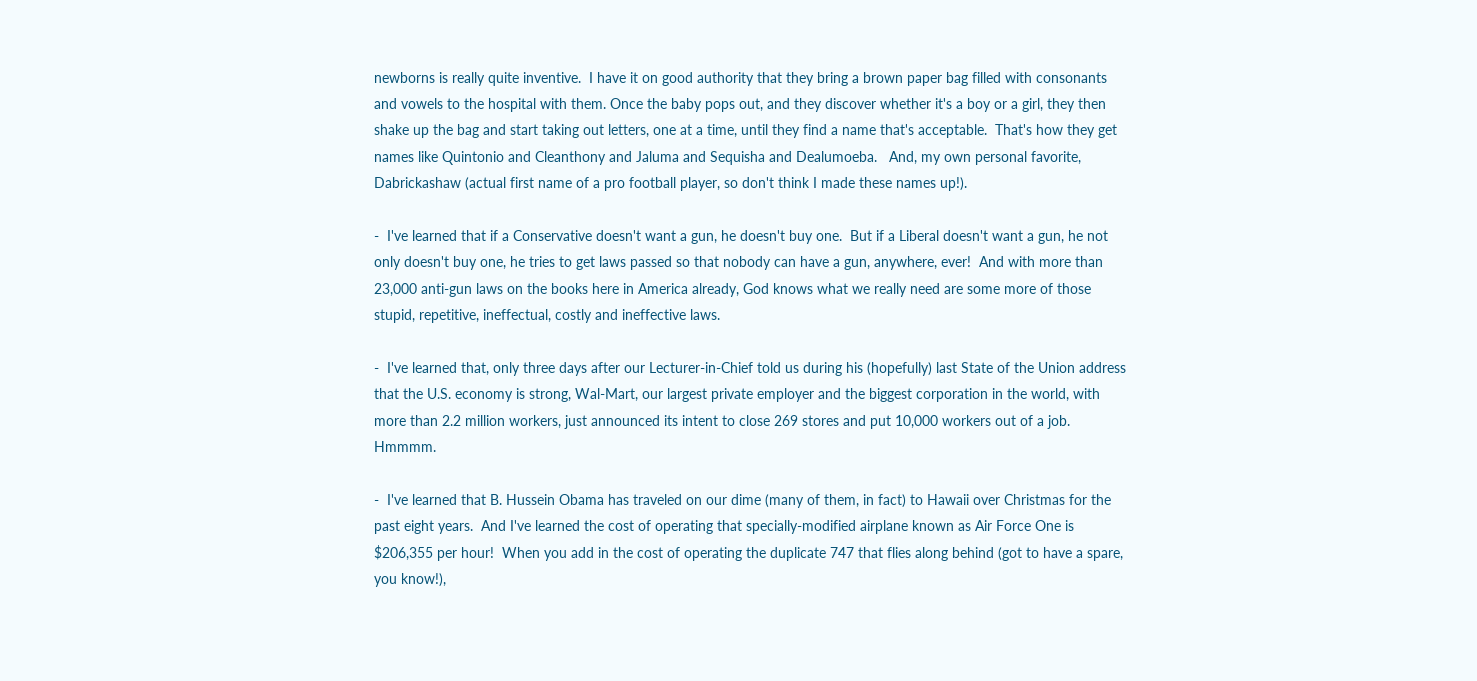newborns is really quite inventive.  I have it on good authority that they bring a brown paper bag filled with consonants and vowels to the hospital with them. Once the baby pops out, and they discover whether it's a boy or a girl, they then shake up the bag and start taking out letters, one at a time, until they find a name that's acceptable.  That's how they get names like Quintonio and Cleanthony and Jaluma and Sequisha and Dealumoeba.   And, my own personal favorite, Dabrickashaw (actual first name of a pro football player, so don't think I made these names up!).

-  I've learned that if a Conservative doesn't want a gun, he doesn't buy one.  But if a Liberal doesn't want a gun, he not only doesn't buy one, he tries to get laws passed so that nobody can have a gun, anywhere, ever!  And with more than 23,000 anti-gun laws on the books here in America already, God knows what we really need are some more of those stupid, repetitive, ineffectual, costly and ineffective laws.

-  I've learned that, only three days after our Lecturer-in-Chief told us during his (hopefully) last State of the Union address that the U.S. economy is strong, Wal-Mart, our largest private employer and the biggest corporation in the world, with more than 2.2 million workers, just announced its intent to close 269 stores and put 10,000 workers out of a job.  Hmmmm.

-  I've learned that B. Hussein Obama has traveled on our dime (many of them, in fact) to Hawaii over Christmas for the past eight years.  And I've learned the cost of operating that specially-modified airplane known as Air Force One is $206,355 per hour!  When you add in the cost of operating the duplicate 747 that flies along behind (got to have a spare, you know!),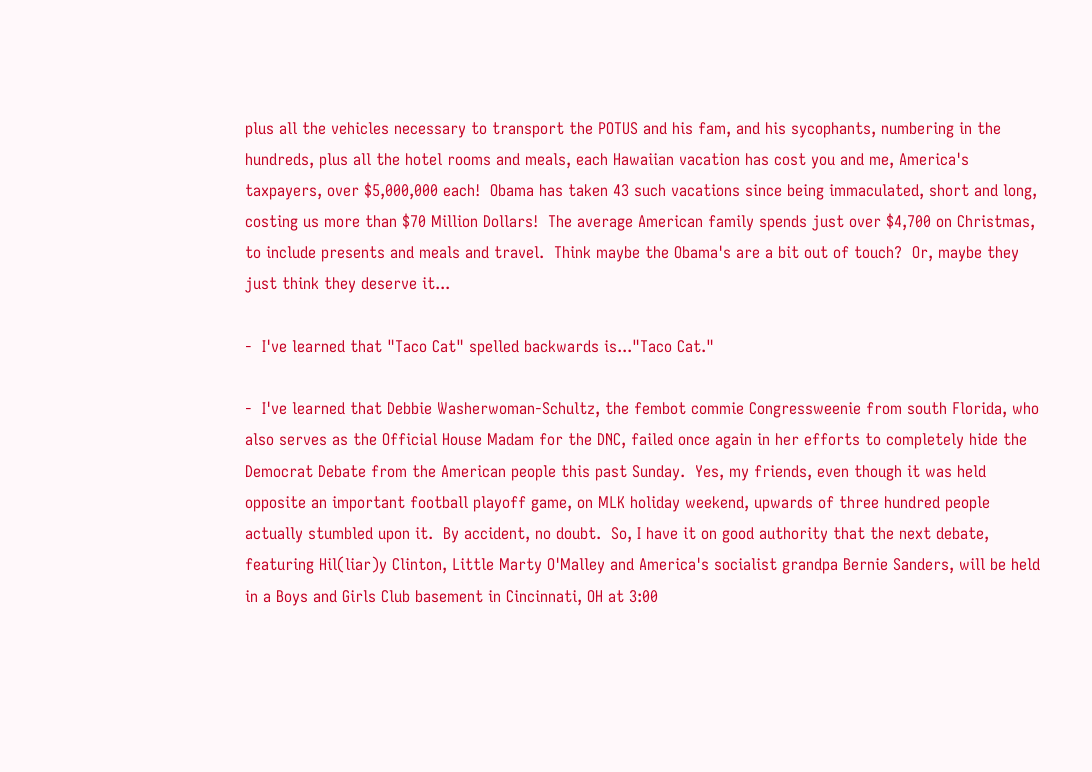plus all the vehicles necessary to transport the POTUS and his fam, and his sycophants, numbering in the hundreds, plus all the hotel rooms and meals, each Hawaiian vacation has cost you and me, America's taxpayers, over $5,000,000 each!  Obama has taken 43 such vacations since being immaculated, short and long, costing us more than $70 Million Dollars!  The average American family spends just over $4,700 on Christmas, to include presents and meals and travel.  Think maybe the Obama's are a bit out of touch?  Or, maybe they just think they deserve it...

-  I've learned that "Taco Cat" spelled backwards is..."Taco Cat."

-  I've learned that Debbie Washerwoman-Schultz, the fembot commie Congressweenie from south Florida, who also serves as the Official House Madam for the DNC, failed once again in her efforts to completely hide the Democrat Debate from the American people this past Sunday.  Yes, my friends, even though it was held opposite an important football playoff game, on MLK holiday weekend, upwards of three hundred people actually stumbled upon it.  By accident, no doubt.  So, I have it on good authority that the next debate, featuring Hil(liar)y Clinton, Little Marty O'Malley and America's socialist grandpa Bernie Sanders, will be held in a Boys and Girls Club basement in Cincinnati, OH at 3:00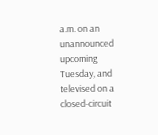a.m. on an unannounced upcoming Tuesday, and televised on a closed-circuit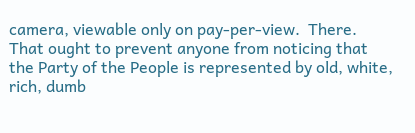camera, viewable only on pay-per-view.  There. That ought to prevent anyone from noticing that the Party of the People is represented by old, white, rich, dumb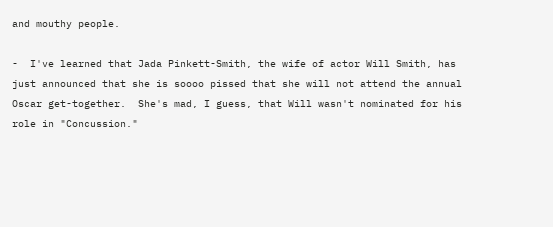and mouthy people.

-  I've learned that Jada Pinkett-Smith, the wife of actor Will Smith, has just announced that she is soooo pissed that she will not attend the annual Oscar get-together.  She's mad, I guess, that Will wasn't nominated for his role in "Concussion."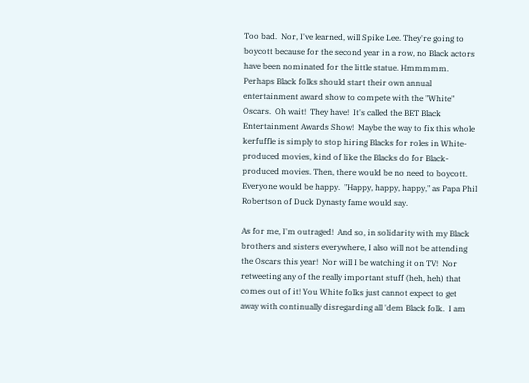Too bad.  Nor, I've learned, will Spike Lee. They're going to boycott because for the second year in a row, no Black actors have been nominated for the little statue. Hmmmmm.  Perhaps Black folks should start their own annual entertainment award show to compete with the "White" Oscars.  Oh wait!  They have!  It's called the BET Black Entertainment Awards Show!  Maybe the way to fix this whole kerfuffle is simply to stop hiring Blacks for roles in White-produced movies, kind of like the Blacks do for Black-produced movies. Then, there would be no need to boycott. Everyone would be happy.  "Happy, happy, happy," as Papa Phil Robertson of Duck Dynasty fame would say.

As for me, I'm outraged!  And so, in solidarity with my Black brothers and sisters everywhere, I also will not be attending the Oscars this year!  Nor will I be watching it on TV!  Nor retweeting any of the really important stuff (heh, heh) that comes out of it! You White folks just cannot expect to get away with continually disregarding all 'dem Black folk.  I am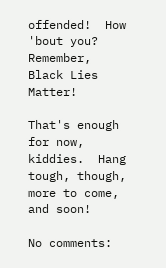offended!  How 'bout you?  Remember, Black Lies Matter!

That's enough for now, kiddies.  Hang tough, though, more to come, and soon!

No comments: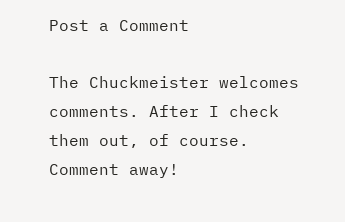Post a Comment

The Chuckmeister welcomes comments. After I check them out, of course. Comment away!